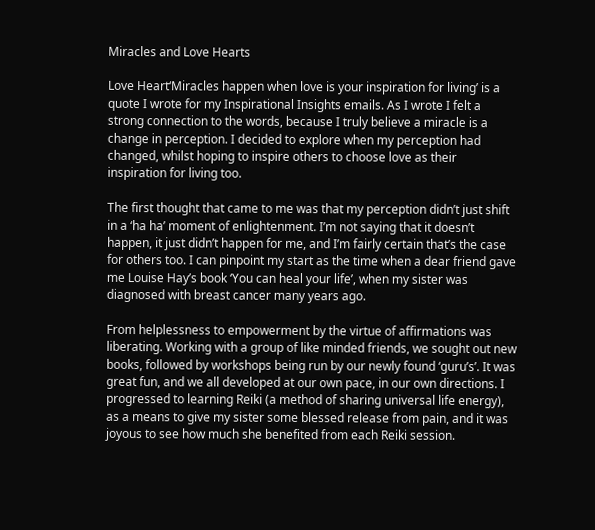Miracles and Love Hearts

Love Heart‘Miracles happen when love is your inspiration for living’ is a quote I wrote for my Inspirational Insights emails. As I wrote I felt a strong connection to the words, because I truly believe a miracle is a change in perception. I decided to explore when my perception had changed, whilst hoping to inspire others to choose love as their inspiration for living too.

The first thought that came to me was that my perception didn’t just shift in a ‘ha ha’ moment of enlightenment. I’m not saying that it doesn’t happen, it just didn’t happen for me, and I’m fairly certain that’s the case for others too. I can pinpoint my start as the time when a dear friend gave me Louise Hay’s book ‘You can heal your life’, when my sister was diagnosed with breast cancer many years ago.

From helplessness to empowerment by the virtue of affirmations was liberating. Working with a group of like minded friends, we sought out new books, followed by workshops being run by our newly found ‘guru’s’. It was great fun, and we all developed at our own pace, in our own directions. I progressed to learning Reiki (a method of sharing universal life energy), as a means to give my sister some blessed release from pain, and it was joyous to see how much she benefited from each Reiki session.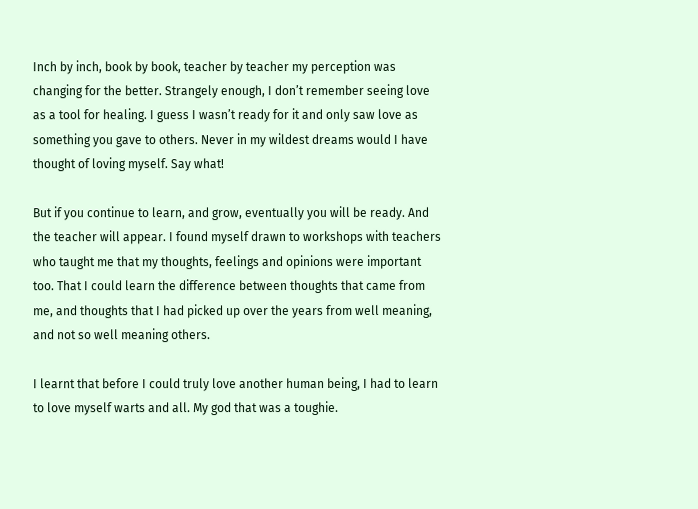Inch by inch, book by book, teacher by teacher my perception was changing for the better. Strangely enough, I don’t remember seeing love as a tool for healing. I guess I wasn’t ready for it and only saw love as something you gave to others. Never in my wildest dreams would I have thought of loving myself. Say what!

But if you continue to learn, and grow, eventually you will be ready. And the teacher will appear. I found myself drawn to workshops with teachers who taught me that my thoughts, feelings and opinions were important too. That I could learn the difference between thoughts that came from me, and thoughts that I had picked up over the years from well meaning, and not so well meaning others.

I learnt that before I could truly love another human being, I had to learn to love myself warts and all. My god that was a toughie.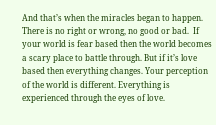And that’s when the miracles began to happen. There is no right or wrong, no good or bad.  If your world is fear based then the world becomes a scary place to battle through. But if it’s love based then everything changes. Your perception of the world is different. Everything is experienced through the eyes of love.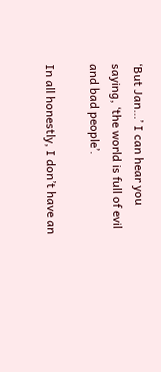‘But Jan…’ I can hear you saying, ‘the world is full of evil and bad people’.

In all honestly, I don’t have an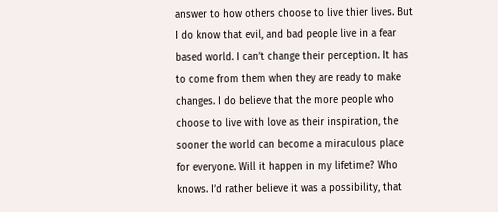answer to how others choose to live thier lives. But I do know that evil, and bad people live in a fear based world. I can’t change their perception. It has to come from them when they are ready to make changes. I do believe that the more people who choose to live with love as their inspiration, the sooner the world can become a miraculous place for everyone. Will it happen in my lifetime? Who knows. I’d rather believe it was a possibility, that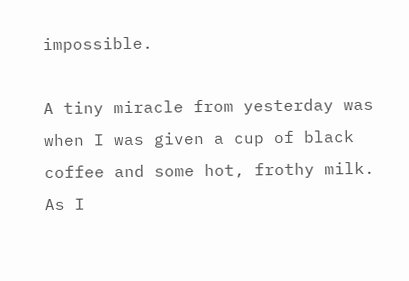impossible.

A tiny miracle from yesterday was when I was given a cup of black coffee and some hot, frothy milk. As I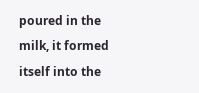poured in the milk, it formed itself into the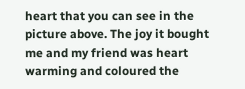heart that you can see in the picture above. The joy it bought me and my friend was heart warming and coloured the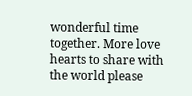wonderful time together. More love hearts to share with the world please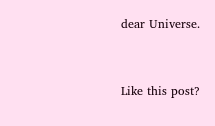dear Universe.


Like this post?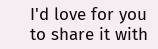I'd love for you to share it with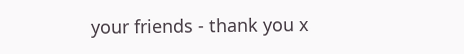your friends - thank you x